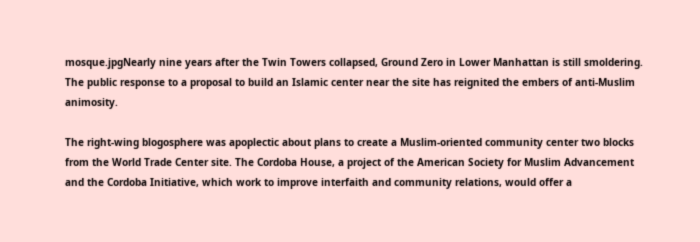mosque.jpgNearly nine years after the Twin Towers collapsed, Ground Zero in Lower Manhattan is still smoldering. The public response to a proposal to build an Islamic center near the site has reignited the embers of anti-Muslim animosity.

The right-wing blogosphere was apoplectic about plans to create a Muslim-oriented community center two blocks from the World Trade Center site. The Cordoba House, a project of the American Society for Muslim Advancement and the Cordoba Initiative, which work to improve interfaith and community relations, would offer a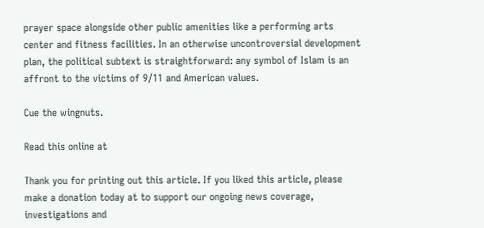prayer space alongside other public amenities like a performing arts center and fitness facilities. In an otherwise uncontroversial development plan, the political subtext is straightforward: any symbol of Islam is an affront to the victims of 9/11 and American values.

Cue the wingnuts.

Read this online at

Thank you for printing out this article. If you liked this article, please make a donation today at to support our ongoing news coverage, investigations and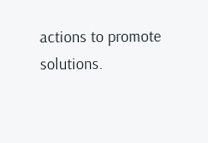actions to promote solutions.